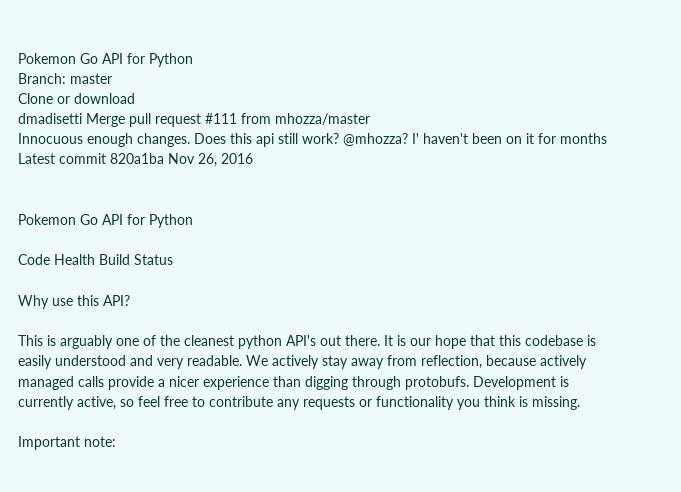Pokemon Go API for Python
Branch: master
Clone or download
dmadisetti Merge pull request #111 from mhozza/master
Innocuous enough changes. Does this api still work? @mhozza? I' haven't been on it for months
Latest commit 820a1ba Nov 26, 2016


Pokemon Go API for Python

Code Health Build Status

Why use this API?

This is arguably one of the cleanest python API's out there. It is our hope that this codebase is easily understood and very readable. We actively stay away from reflection, because actively managed calls provide a nicer experience than digging through protobufs. Development is currently active, so feel free to contribute any requests or functionality you think is missing.

Important note: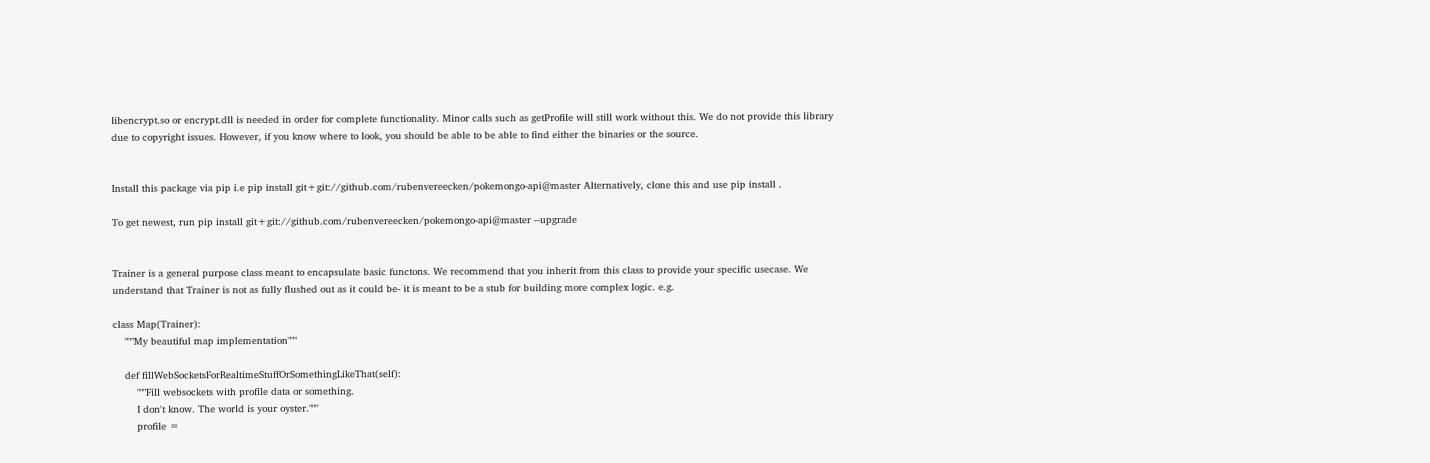libencrypt.so or encrypt.dll is needed in order for complete functionality. Minor calls such as getProfile will still work without this. We do not provide this library due to copyright issues. However, if you know where to look, you should be able to be able to find either the binaries or the source.


Install this package via pip i.e pip install git+git://github.com/rubenvereecken/pokemongo-api@master Alternatively, clone this and use pip install .

To get newest, run pip install git+git://github.com/rubenvereecken/pokemongo-api@master --upgrade


Trainer is a general purpose class meant to encapsulate basic functons. We recommend that you inherit from this class to provide your specific usecase. We understand that Trainer is not as fully flushed out as it could be- it is meant to be a stub for building more complex logic. e.g.

class Map(Trainer):
    """My beautiful map implementation"""

    def fillWebSocketsForRealtimeStuffOrSomethingLikeThat(self):
        """Fill websockets with profile data or something.
        I don't know. The world is your oyster."""
        profile =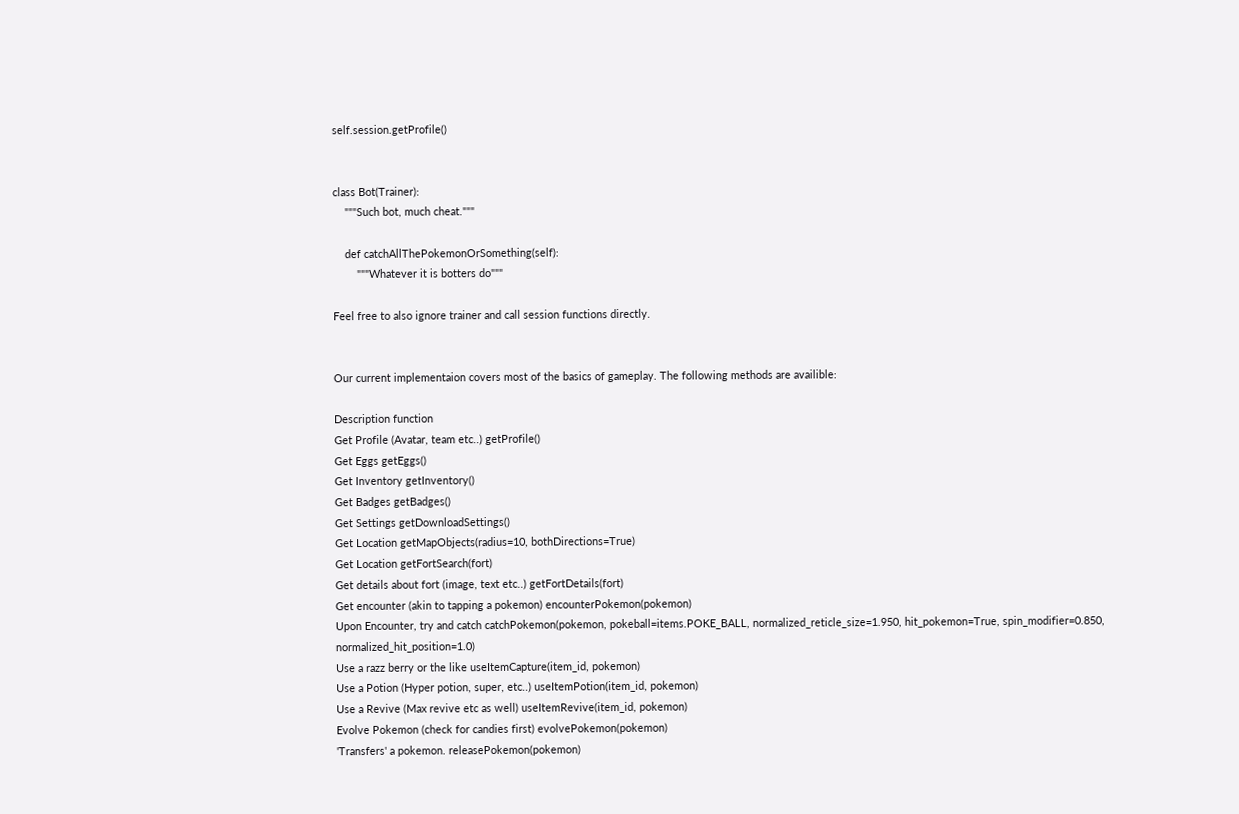self.session.getProfile()


class Bot(Trainer):
    """Such bot, much cheat."""

    def catchAllThePokemonOrSomething(self):
        """Whatever it is botters do"""

Feel free to also ignore trainer and call session functions directly.


Our current implementaion covers most of the basics of gameplay. The following methods are availible:

Description function
Get Profile (Avatar, team etc..) getProfile()
Get Eggs getEggs()
Get Inventory getInventory()
Get Badges getBadges()
Get Settings getDownloadSettings()
Get Location getMapObjects(radius=10, bothDirections=True)
Get Location getFortSearch(fort)
Get details about fort (image, text etc..) getFortDetails(fort)
Get encounter (akin to tapping a pokemon) encounterPokemon(pokemon)
Upon Encounter, try and catch catchPokemon(pokemon, pokeball=items.POKE_BALL, normalized_reticle_size=1.950, hit_pokemon=True, spin_modifier=0.850, normalized_hit_position=1.0)
Use a razz berry or the like useItemCapture(item_id, pokemon)
Use a Potion (Hyper potion, super, etc..) useItemPotion(item_id, pokemon)
Use a Revive (Max revive etc as well) useItemRevive(item_id, pokemon)
Evolve Pokemon (check for candies first) evolvePokemon(pokemon)
'Transfers' a pokemon. releasePokemon(pokemon)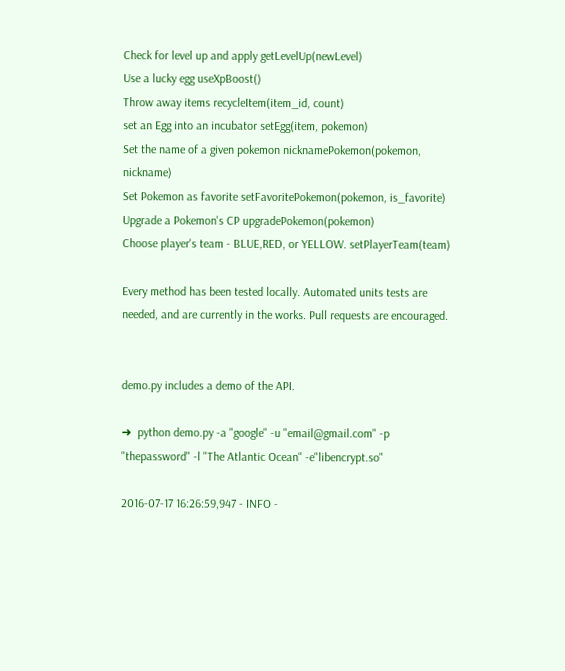Check for level up and apply getLevelUp(newLevel)
Use a lucky egg useXpBoost()
Throw away items recycleItem(item_id, count)
set an Egg into an incubator setEgg(item, pokemon)
Set the name of a given pokemon nicknamePokemon(pokemon, nickname)
Set Pokemon as favorite setFavoritePokemon(pokemon, is_favorite)
Upgrade a Pokemon's CP upgradePokemon(pokemon)
Choose player's team - BLUE,RED, or YELLOW. setPlayerTeam(team)

Every method has been tested locally. Automated units tests are needed, and are currently in the works. Pull requests are encouraged.


demo.py includes a demo of the API.

➜  python demo.py -a "google" -u "email@gmail.com" -p "thepassword" -l "The Atlantic Ocean" -e"libencrypt.so"

2016-07-17 16:26:59,947 - INFO -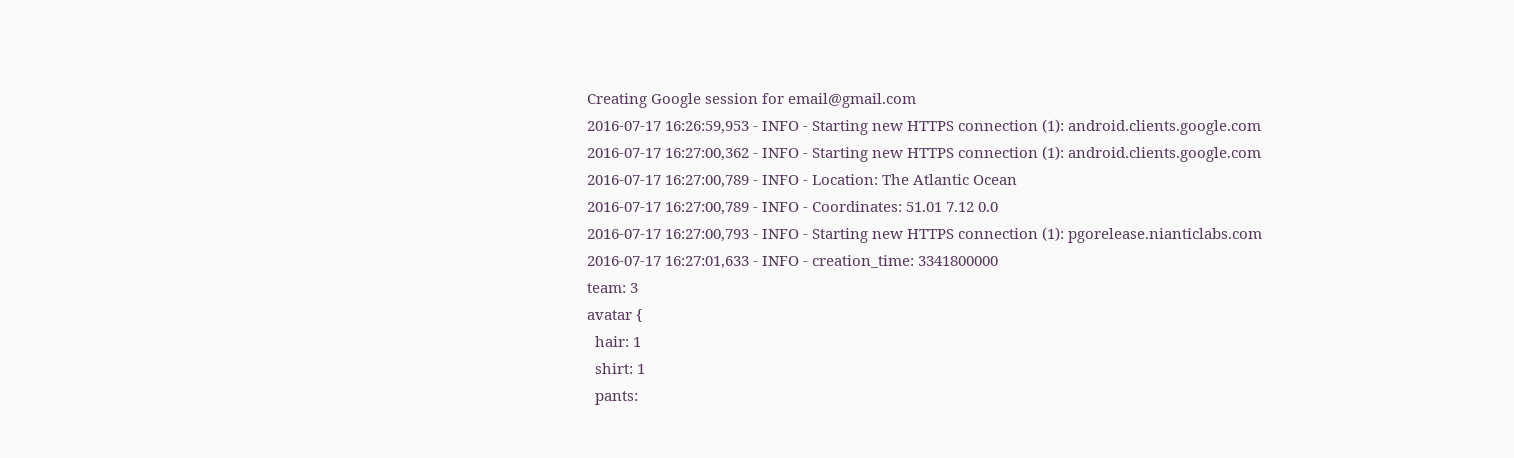Creating Google session for email@gmail.com
2016-07-17 16:26:59,953 - INFO - Starting new HTTPS connection (1): android.clients.google.com
2016-07-17 16:27:00,362 - INFO - Starting new HTTPS connection (1): android.clients.google.com
2016-07-17 16:27:00,789 - INFO - Location: The Atlantic Ocean
2016-07-17 16:27:00,789 - INFO - Coordinates: 51.01 7.12 0.0
2016-07-17 16:27:00,793 - INFO - Starting new HTTPS connection (1): pgorelease.nianticlabs.com
2016-07-17 16:27:01,633 - INFO - creation_time: 3341800000
team: 3
avatar {
  hair: 1
  shirt: 1
  pants: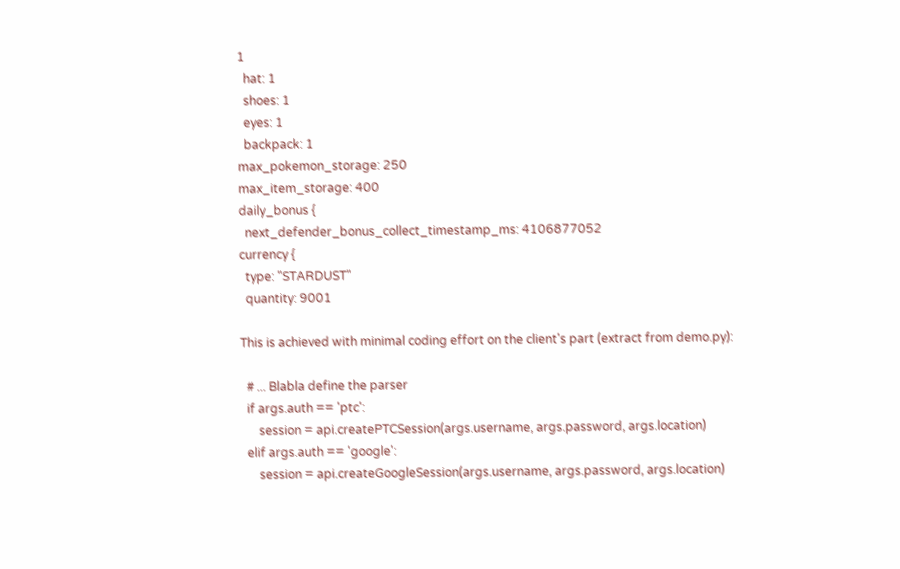1
  hat: 1
  shoes: 1
  eyes: 1
  backpack: 1
max_pokemon_storage: 250
max_item_storage: 400
daily_bonus {
  next_defender_bonus_collect_timestamp_ms: 4106877052
currency {
  type: "STARDUST"
  quantity: 9001

This is achieved with minimal coding effort on the client's part (extract from demo.py):

  # ... Blabla define the parser
  if args.auth == 'ptc':
      session = api.createPTCSession(args.username, args.password, args.location)
  elif args.auth == 'google':
      session = api.createGoogleSession(args.username, args.password, args.location)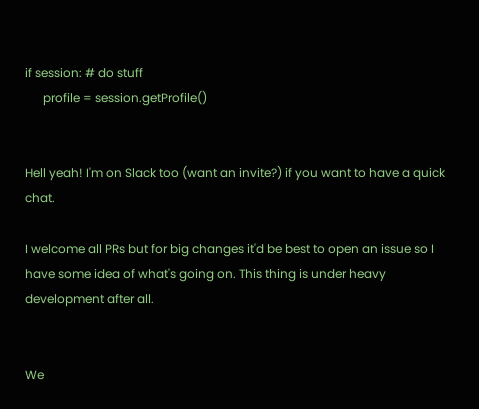if session: # do stuff
      profile = session.getProfile()


Hell yeah! I'm on Slack too (want an invite?) if you want to have a quick chat.

I welcome all PRs but for big changes it'd be best to open an issue so I have some idea of what's going on. This thing is under heavy development after all.


We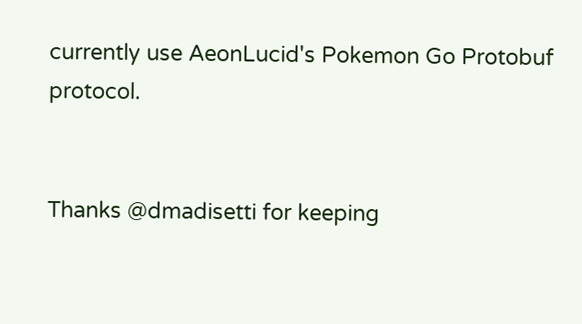currently use AeonLucid's Pokemon Go Protobuf protocol.


Thanks @dmadisetti for keeping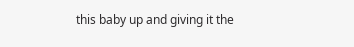this baby up and giving it the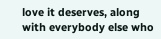love it deserves, along with everybody else who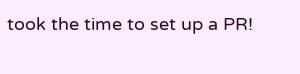took the time to set up a PR!